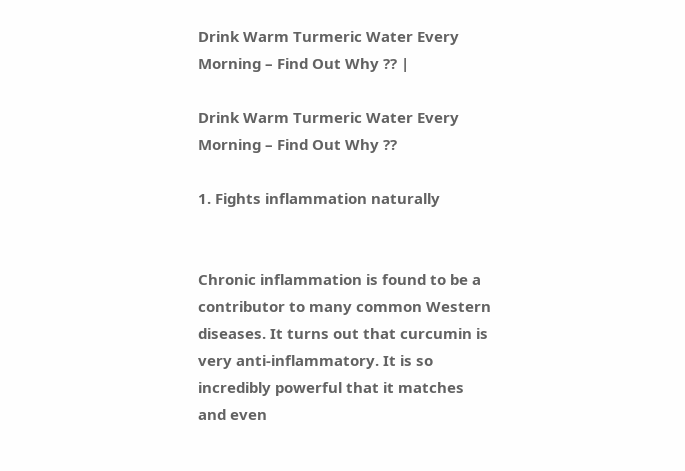Drink Warm Turmeric Water Every Morning – Find Out Why ?? |

Drink Warm Turmeric Water Every Morning – Find Out Why ??

1. Fights inflammation naturally


Chronic inflammation is found to be a contributor to many common Western diseases. It turns out that curcumin is very anti-inflammatory. It is so incredibly powerful that it matches and even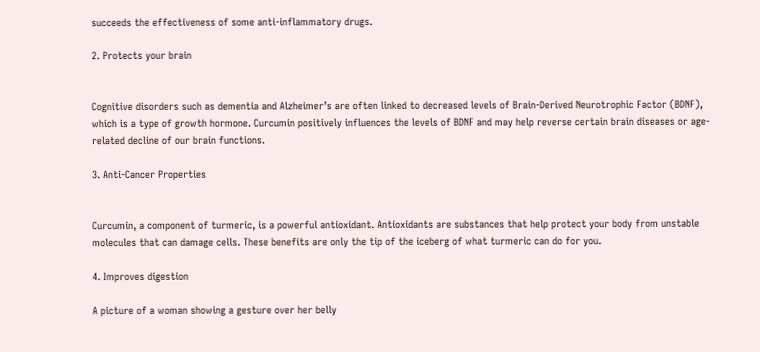succeeds the effectiveness of some anti-inflammatory drugs.

2. Protects your brain


Cognitive disorders such as dementia and Alzheimer’s are often linked to decreased levels of Brain-Derived Neurotrophic Factor (BDNF), which is a type of growth hormone. Curcumin positively influences the levels of BDNF and may help reverse certain brain diseases or age-related decline of our brain functions.

3. Anti-Cancer Properties


Curcumin, a component of turmeric, is a powerful antioxidant. Antioxidants are substances that help protect your body from unstable molecules that can damage cells. These benefits are only the tip of the iceberg of what turmeric can do for you.

4. Improves digestion

A picture of a woman showing a gesture over her belly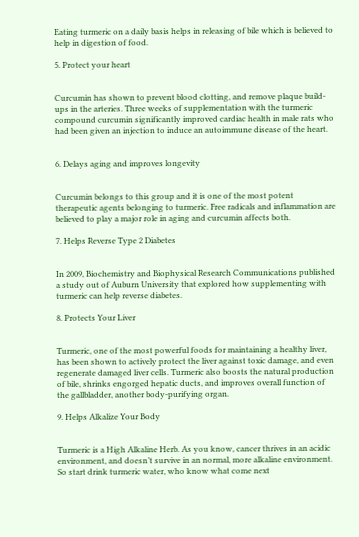Eating turmeric on a daily basis helps in releasing of bile which is believed to help in digestion of food.

5. Protect your heart


Curcumin has shown to prevent blood clotting, and remove plaque build-ups in the arteries. Three weeks of supplementation with the turmeric compound curcumin significantly improved cardiac health in male rats who had been given an injection to induce an autoimmune disease of the heart.


6. Delays aging and improves longevity


Curcumin belongs to this group and it is one of the most potent therapeutic agents belonging to turmeric. Free radicals and inflammation are believed to play a major role in aging and curcumin affects both.

7. Helps Reverse Type 2 Diabetes


In 2009, Biochemistry and Biophysical Research Communications published a study out of Auburn University that explored how supplementing with turmeric can help reverse diabetes.

8. Protects Your Liver


Turmeric, one of the most powerful foods for maintaining a healthy liver, has been shown to actively protect the liver against toxic damage, and even regenerate damaged liver cells. Turmeric also boosts the natural production of bile, shrinks engorged hepatic ducts, and improves overall function of the gallbladder, another body-purifying organ.

9. Helps Alkalize Your Body


Turmeric is a High Alkaline Herb. As you know, cancer thrives in an acidic environment, and doesn’t survive in an normal, more alkaline environment.
So start drink turmeric water, who know what come next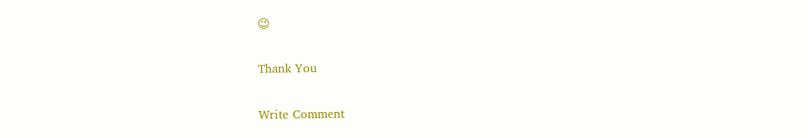😉

Thank You

Write Comment